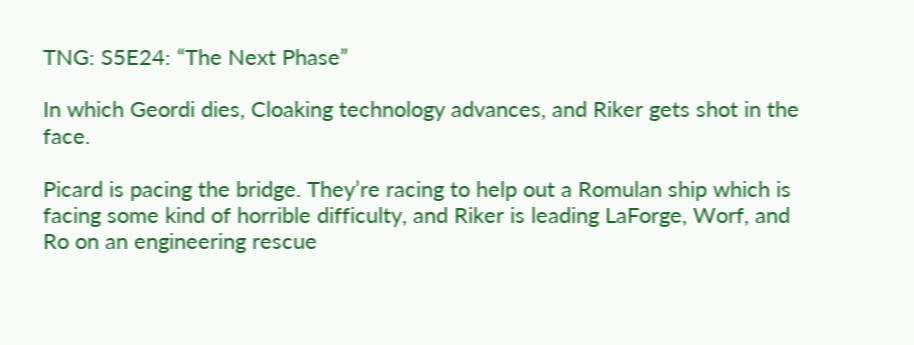TNG: S5E24: “The Next Phase”

In which Geordi dies, Cloaking technology advances, and Riker gets shot in the face.

Picard is pacing the bridge. They’re racing to help out a Romulan ship which is facing some kind of horrible difficulty, and Riker is leading LaForge, Worf, and Ro on an engineering rescue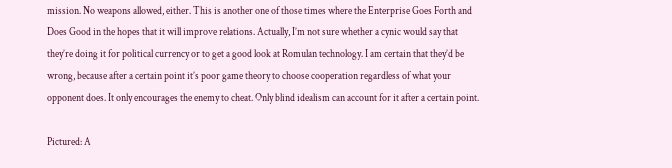mission. No weapons allowed, either. This is another one of those times where the Enterprise Goes Forth and Does Good in the hopes that it will improve relations. Actually, I’m not sure whether a cynic would say that they’re doing it for political currency or to get a good look at Romulan technology. I am certain that they’d be wrong, because after a certain point it’s poor game theory to choose cooperation regardless of what your opponent does. It only encourages the enemy to cheat. Only blind idealism can account for it after a certain point.

Pictured: A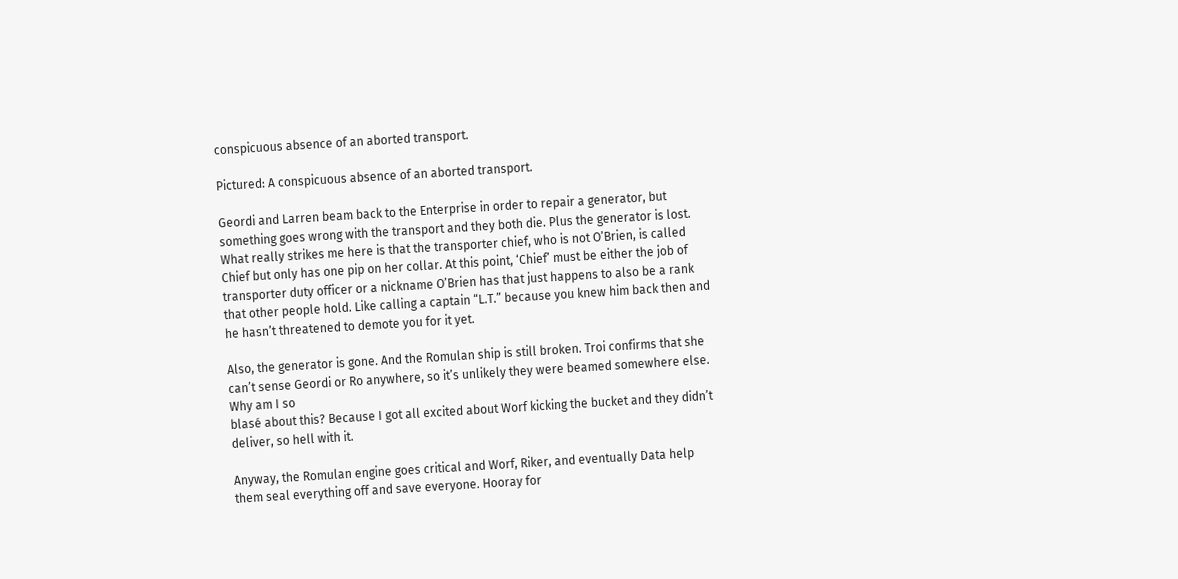conspicuous absence of an aborted transport.

Pictured: A conspicuous absence of an aborted transport.

Geordi and Larren beam back to the Enterprise in order to repair a generator, but something goes wrong with the transport and they both die. Plus the generator is lost. What really strikes me here is that the transporter chief, who is not O’Brien, is called Chief but only has one pip on her collar. At this point, ‘Chief’ must be either the job of transporter duty officer or a nickname O’Brien has that just happens to also be a rank that other people hold. Like calling a captain “L.T.” because you knew him back then and he hasn’t threatened to demote you for it yet.

Also, the generator is gone. And the Romulan ship is still broken. Troi confirms that she can’t sense Geordi or Ro anywhere, so it’s unlikely they were beamed somewhere else. Why am I so
blasé about this? Because I got all excited about Worf kicking the bucket and they didn’t deliver, so hell with it.

Anyway, the Romulan engine goes critical and Worf, Riker, and eventually Data help them seal everything off and save everyone. Hooray for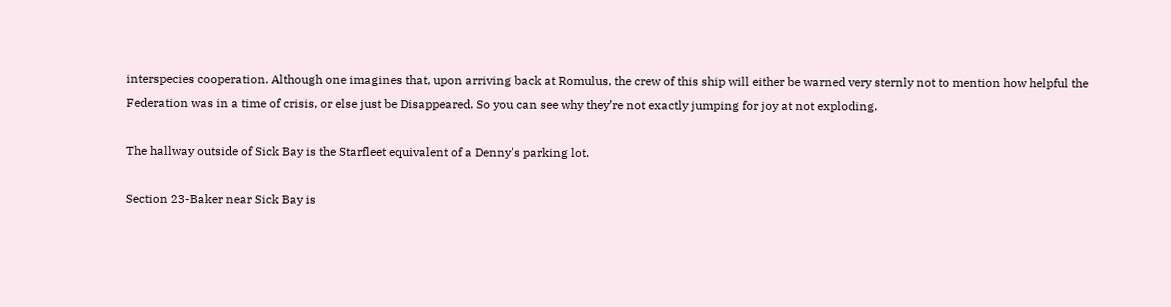interspecies cooperation. Although one imagines that, upon arriving back at Romulus, the crew of this ship will either be warned very sternly not to mention how helpful the Federation was in a time of crisis, or else just be Disappeared. So you can see why they’re not exactly jumping for joy at not exploding.

The hallway outside of Sick Bay is the Starfleet equivalent of a Denny's parking lot.

Section 23-Baker near Sick Bay is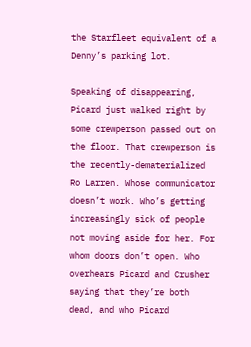the Starfleet equivalent of a Denny’s parking lot.

Speaking of disappearing, Picard just walked right by some crewperson passed out on the floor. That crewperson is the recently-dematerialized Ro Larren. Whose communicator doesn’t work. Who’s getting increasingly sick of people not moving aside for her. For whom doors don’t open. Who overhears Picard and Crusher saying that they’re both dead, and who Picard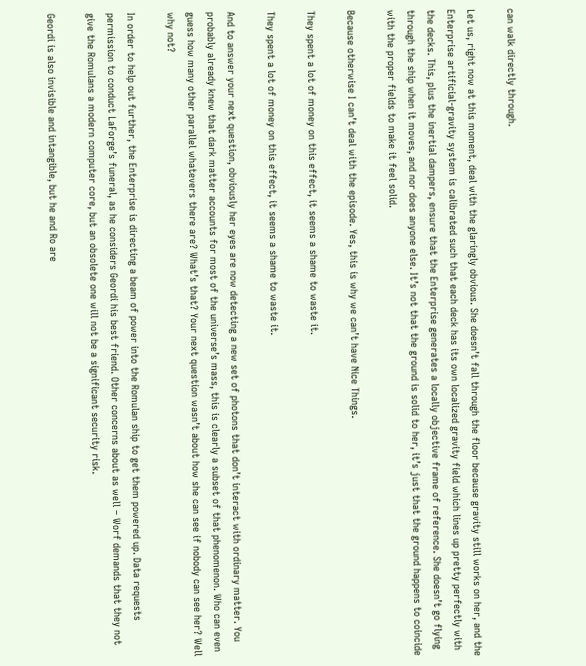can walk directly through.

Let us, right now at this moment, deal with the glaringly obvious. She doesn’t fall through the floor because gravity still works on her, and the Enterprise artificial-gravity system is calibrated such that each deck has its own localized gravity field which lines up pretty perfectly with the decks. This, plus the inertial dampers, ensure that the Enterprise generates a locally objective frame of reference. She doesn’t go flying through the ship when it moves, and nor does anyone else. It’s not that the ground is solid to her, it’s just that the ground happens to coincide with the proper fields to make it feel solid.

Because otherwise I can’t deal with the episode. Yes, this is why we can’t have Nice Things.

They spent a lot of money on this effect, it seems a shame to waste it.

They spent a lot of money on this effect, it seems a shame to waste it.

And to answer your next question, obviously her eyes are now detecting a new set of photons that don’t interact with ordinary matter. You probably already knew that dark matter accounts for most of the universe’s mass, this is clearly a subset of that phenomenon. Who can even guess how many other parallel whatevers there are? What’s that? Your next question wasn’t about how she can see if nobody can see her? Well why not?

In order to help out further, the Enterprise is directing a beam of power into the Romulan ship to get them powered up. Data requests permission to conduct LaForge’s funeral, as he considers Geordi his best friend. Other concerns about as well – Worf demands that they not give the Romulans a modern computer core, but an obsolete one will not be a significant security risk.

Geordi is also invisible and intangible, but he and Ro are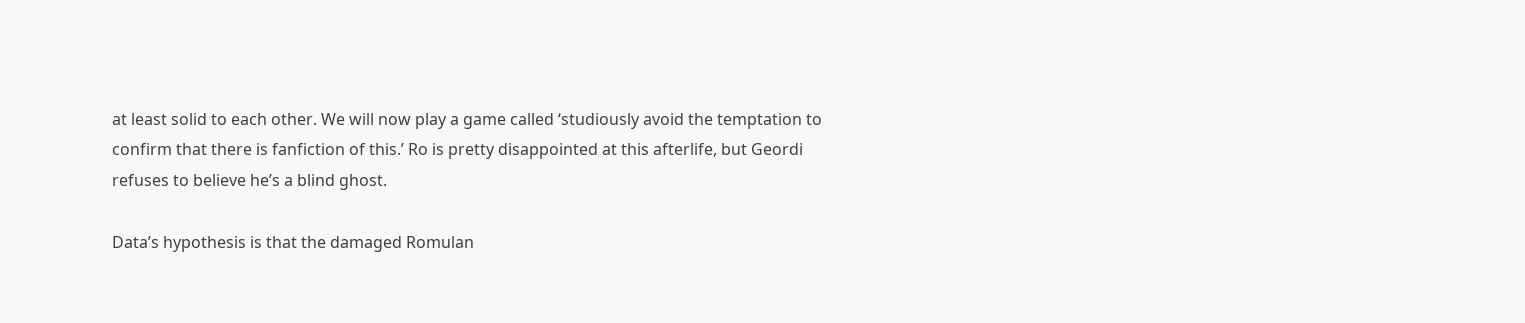at least solid to each other. We will now play a game called ‘studiously avoid the temptation to confirm that there is fanfiction of this.’ Ro is pretty disappointed at this afterlife, but Geordi refuses to believe he’s a blind ghost.

Data’s hypothesis is that the damaged Romulan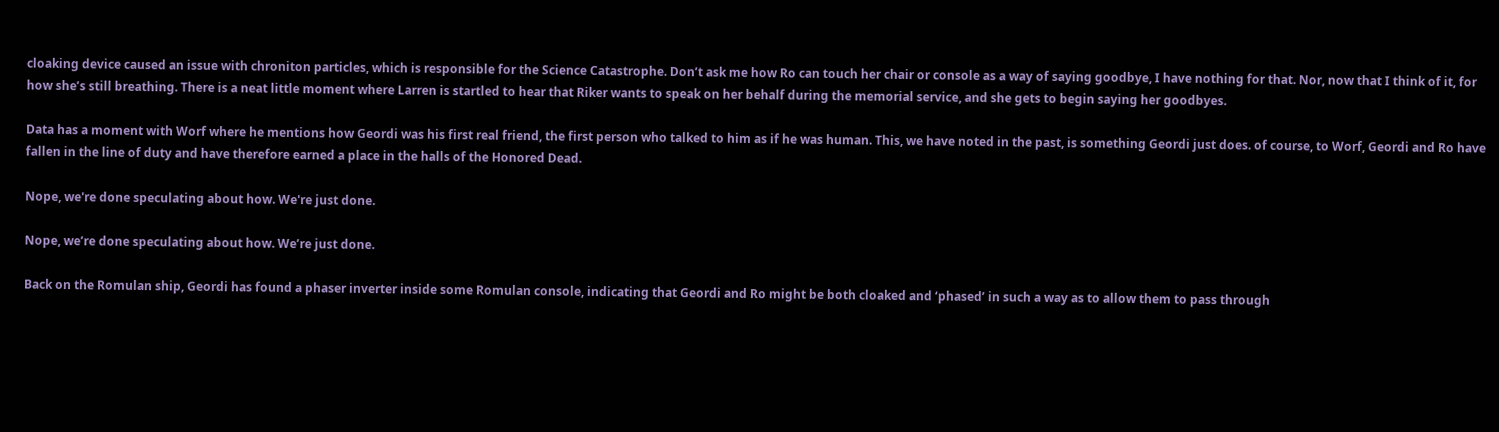cloaking device caused an issue with chroniton particles, which is responsible for the Science Catastrophe. Don’t ask me how Ro can touch her chair or console as a way of saying goodbye, I have nothing for that. Nor, now that I think of it, for how she’s still breathing. There is a neat little moment where Larren is startled to hear that Riker wants to speak on her behalf during the memorial service, and she gets to begin saying her goodbyes.

Data has a moment with Worf where he mentions how Geordi was his first real friend, the first person who talked to him as if he was human. This, we have noted in the past, is something Geordi just does. of course, to Worf, Geordi and Ro have fallen in the line of duty and have therefore earned a place in the halls of the Honored Dead.

Nope, we're done speculating about how. We're just done.

Nope, we’re done speculating about how. We’re just done.

Back on the Romulan ship, Geordi has found a phaser inverter inside some Romulan console, indicating that Geordi and Ro might be both cloaked and ‘phased’ in such a way as to allow them to pass through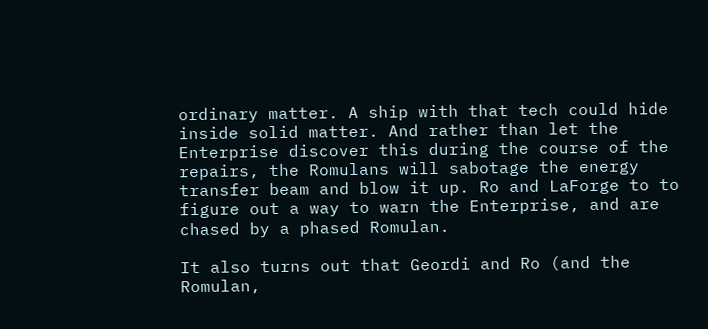ordinary matter. A ship with that tech could hide inside solid matter. And rather than let the Enterprise discover this during the course of the repairs, the Romulans will sabotage the energy transfer beam and blow it up. Ro and LaForge to to figure out a way to warn the Enterprise, and are chased by a phased Romulan.

It also turns out that Geordi and Ro (and the Romulan,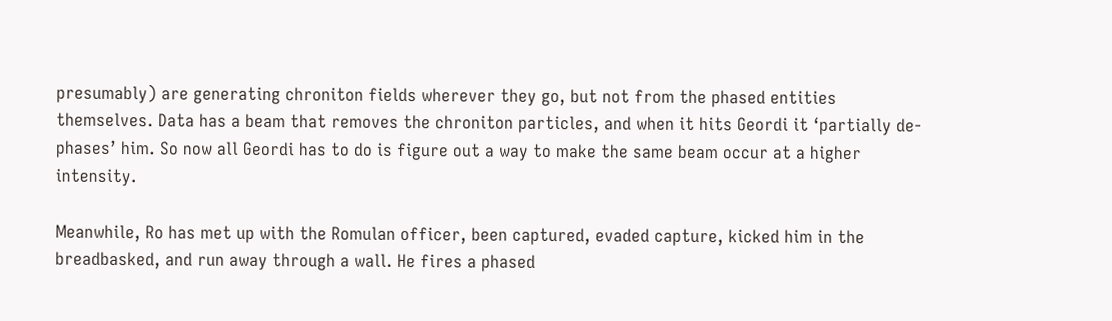presumably) are generating chroniton fields wherever they go, but not from the phased entities themselves. Data has a beam that removes the chroniton particles, and when it hits Geordi it ‘partially de-phases’ him. So now all Geordi has to do is figure out a way to make the same beam occur at a higher intensity.

Meanwhile, Ro has met up with the Romulan officer, been captured, evaded capture, kicked him in the breadbasked, and run away through a wall. He fires a phased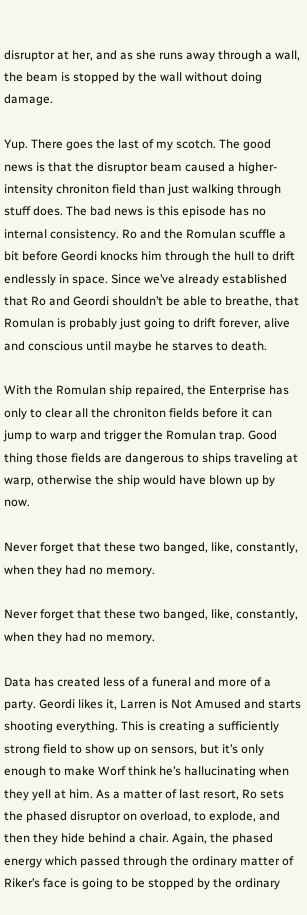disruptor at her, and as she runs away through a wall, the beam is stopped by the wall without doing damage.

Yup. There goes the last of my scotch. The good news is that the disruptor beam caused a higher-intensity chroniton field than just walking through stuff does. The bad news is this episode has no internal consistency. Ro and the Romulan scuffle a bit before Geordi knocks him through the hull to drift endlessly in space. Since we’ve already established that Ro and Geordi shouldn’t be able to breathe, that Romulan is probably just going to drift forever, alive and conscious until maybe he starves to death.

With the Romulan ship repaired, the Enterprise has only to clear all the chroniton fields before it can jump to warp and trigger the Romulan trap. Good thing those fields are dangerous to ships traveling at warp, otherwise the ship would have blown up by now.

Never forget that these two banged, like, constantly, when they had no memory.

Never forget that these two banged, like, constantly, when they had no memory.

Data has created less of a funeral and more of a party. Geordi likes it, Larren is Not Amused and starts shooting everything. This is creating a sufficiently strong field to show up on sensors, but it’s only enough to make Worf think he’s hallucinating when they yell at him. As a matter of last resort, Ro sets the phased disruptor on overload, to explode, and then they hide behind a chair. Again, the phased energy which passed through the ordinary matter of Riker’s face is going to be stopped by the ordinary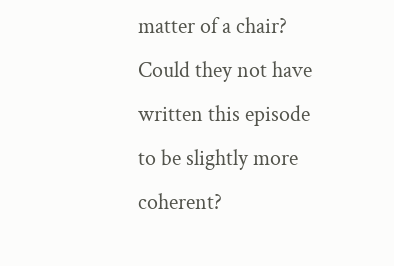matter of a chair? Could they not have written this episode to be slightly more coherent?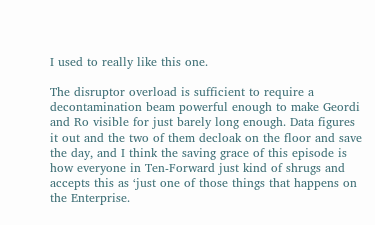I used to really like this one.

The disruptor overload is sufficient to require a decontamination beam powerful enough to make Geordi and Ro visible for just barely long enough. Data figures it out and the two of them decloak on the floor and save the day, and I think the saving grace of this episode is how everyone in Ten-Forward just kind of shrugs and accepts this as ‘just one of those things that happens on the Enterprise.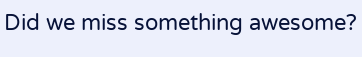Did we miss something awesome?